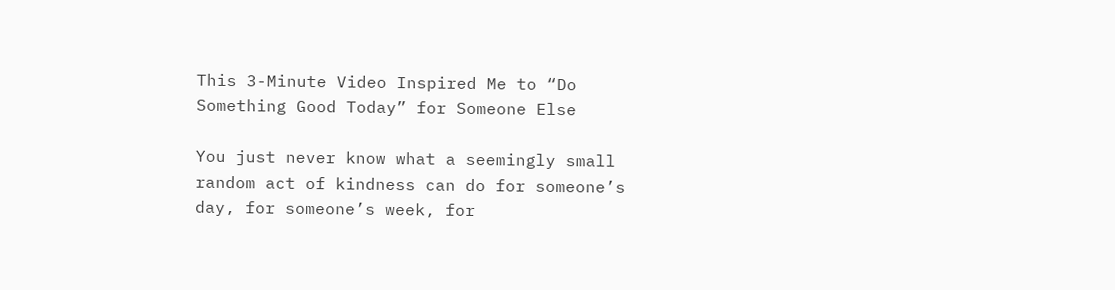This 3-Minute Video Inspired Me to “Do Something Good Today” for Someone Else

You just never know what a seemingly small random act of kindness can do for someone’s day, for someone’s week, for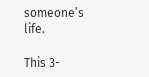someone’s life.

This 3-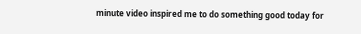minute video inspired me to do something good today for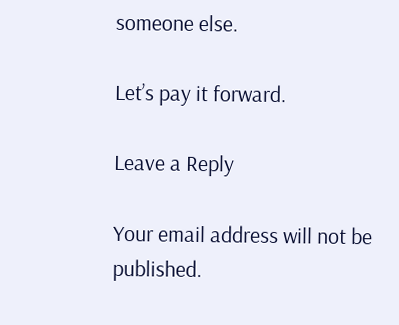someone else.

Let’s pay it forward.

Leave a Reply

Your email address will not be published.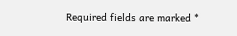Required fields are marked *